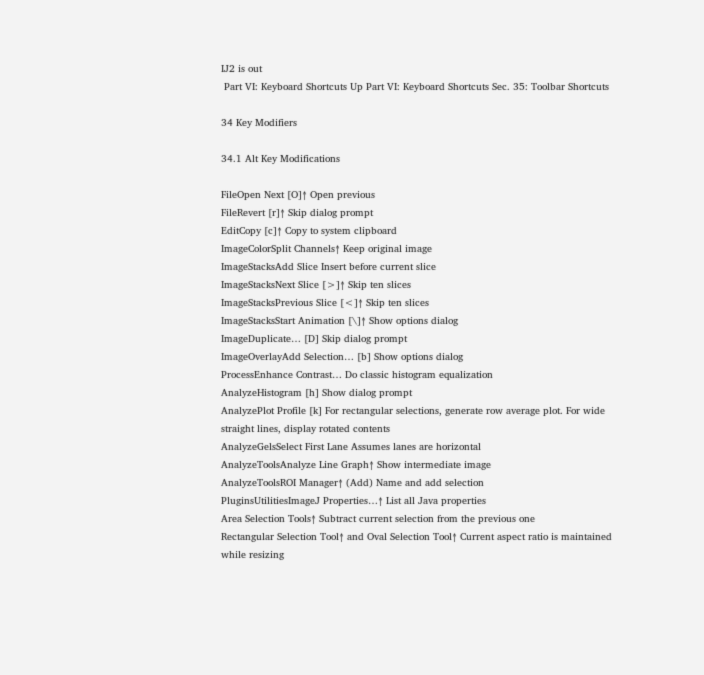IJ2 is out
 Part VI: Keyboard Shortcuts Up Part VI: Keyboard Shortcuts Sec. 35: Toolbar Shortcuts

34 Key Modifiers

34.1 Alt Key Modifications

FileOpen Next [O]↑ Open previous
FileRevert [r]↑ Skip dialog prompt
EditCopy [c]↑ Copy to system clipboard
ImageColorSplit Channels↑ Keep original image
ImageStacksAdd Slice Insert before current slice
ImageStacksNext Slice [>]↑ Skip ten slices
ImageStacksPrevious Slice [<]↑ Skip ten slices
ImageStacksStart Animation [\]↑ Show options dialog
ImageDuplicate… [D] Skip dialog prompt
ImageOverlayAdd Selection… [b] Show options dialog
ProcessEnhance Contrast… Do classic histogram equalization
AnalyzeHistogram [h] Show dialog prompt
AnalyzePlot Profile [k] For rectangular selections, generate row average plot. For wide straight lines, display rotated contents
AnalyzeGelsSelect First Lane Assumes lanes are horizontal
AnalyzeToolsAnalyze Line Graph↑ Show intermediate image
AnalyzeToolsROI Manager↑ (Add) Name and add selection
PluginsUtilitiesImageJ Properties…↑ List all Java properties
Area Selection Tools↑ Subtract current selection from the previous one
Rectangular Selection Tool↑ and Oval Selection Tool↑ Current aspect ratio is maintained while resizing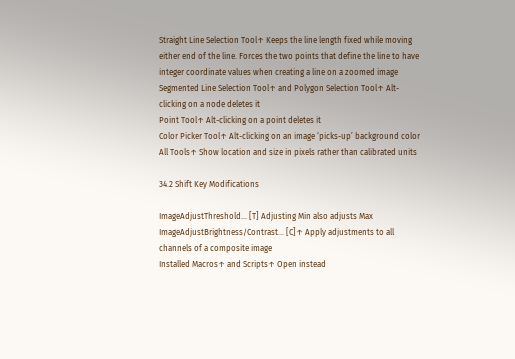Straight Line Selection Tool↑ Keeps the line length fixed while moving either end of the line. Forces the two points that define the line to have integer coordinate values when creating a line on a zoomed image
Segmented Line Selection Tool↑ and Polygon Selection Tool↑ Alt-clicking on a node deletes it
Point Tool↑ Alt-clicking on a point deletes it
Color Picker Tool↑ Alt-clicking on an image ‘picks-up’ background color
All Tools↑ Show location and size in pixels rather than calibrated units

34.2 Shift Key Modifications

ImageAdjustThreshold… [T] Adjusting Min also adjusts Max
ImageAdjustBrightness/Contrast… [C]↑ Apply adjustments to all channels of a composite image
Installed Macros↑ and Scripts↑ Open instead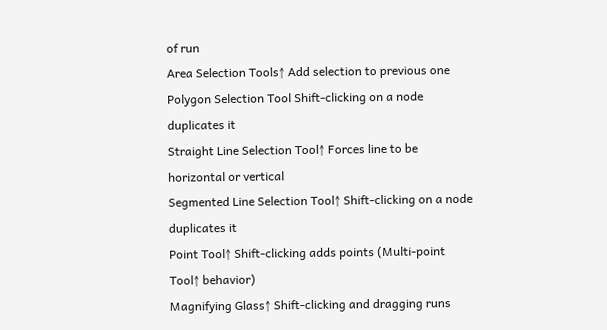of run
Area Selection Tools↑ Add selection to previous one
Polygon Selection Tool Shift-clicking on a node duplicates it
Straight Line Selection Tool↑ Forces line to be horizontal or vertical
Segmented Line Selection Tool↑ Shift-clicking on a node duplicates it
Point Tool↑ Shift-clicking adds points (Multi-point Tool↑ behavior)
Magnifying Glass↑ Shift-clicking and dragging runs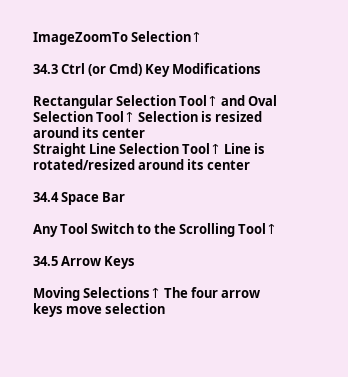ImageZoomTo Selection↑

34.3 Ctrl (or Cmd) Key Modifications

Rectangular Selection Tool↑ and Oval Selection Tool↑ Selection is resized around its center
Straight Line Selection Tool↑ Line is rotated/resized around its center

34.4 Space Bar

Any Tool Switch to the Scrolling Tool↑

34.5 Arrow Keys

Moving Selections↑ The four arrow keys move selection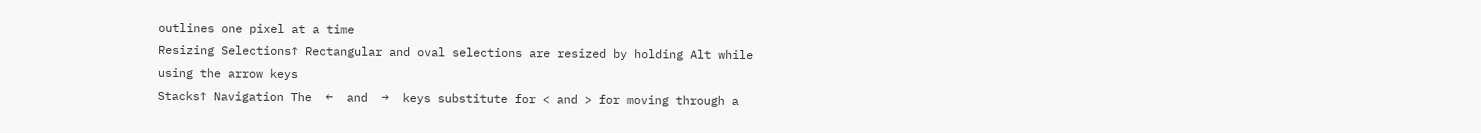outlines one pixel at a time
Resizing Selections↑ Rectangular and oval selections are resized by holding Alt while using the arrow keys
Stacks↑ Navigation The  ←  and  →  keys substitute for < and > for moving through a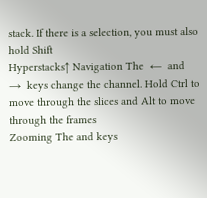stack. If there is a selection, you must also hold Shift
Hyperstacks↑ Navigation The  ←  and  →  keys change the channel. Hold Ctrl to move through the slices and Alt to move through the frames
Zooming The and keys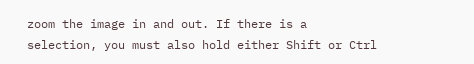zoom the image in and out. If there is a selection, you must also hold either Shift or Ctrl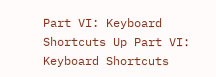Part VI: Keyboard Shortcuts Up Part VI: Keyboard Shortcuts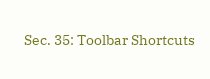Sec. 35: Toolbar Shortcuts